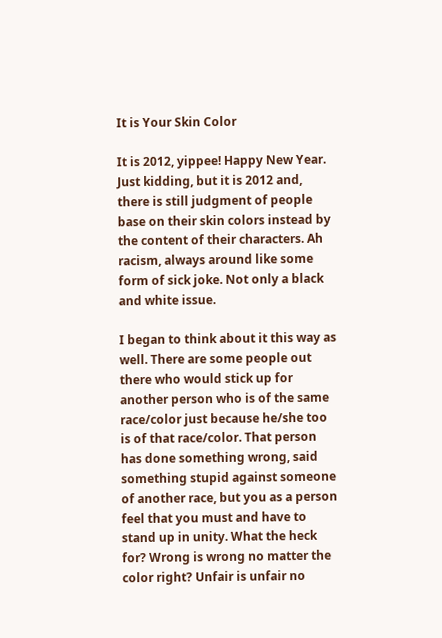It is Your Skin Color

It is 2012, yippee! Happy New Year. Just kidding, but it is 2012 and, there is still judgment of people base on their skin colors instead by the content of their characters. Ah racism, always around like some form of sick joke. Not only a black and white issue.

I began to think about it this way as well. There are some people out there who would stick up for another person who is of the same race/color just because he/she too is of that race/color. That person has done something wrong, said something stupid against someone of another race, but you as a person feel that you must and have to stand up in unity. What the heck for? Wrong is wrong no matter the color right? Unfair is unfair no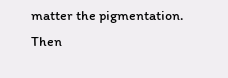matter the pigmentation. Then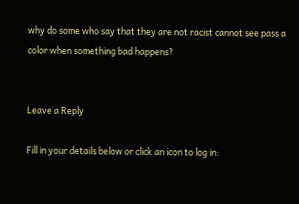why do some who say that they are not racist cannot see pass a color when something bad happens?


Leave a Reply

Fill in your details below or click an icon to log in: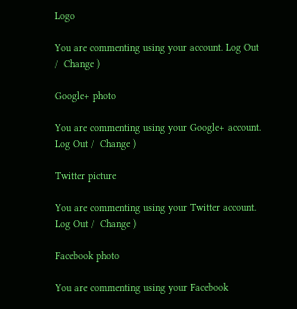Logo

You are commenting using your account. Log Out /  Change )

Google+ photo

You are commenting using your Google+ account. Log Out /  Change )

Twitter picture

You are commenting using your Twitter account. Log Out /  Change )

Facebook photo

You are commenting using your Facebook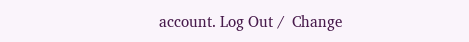account. Log Out /  Change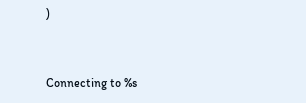)


Connecting to %s